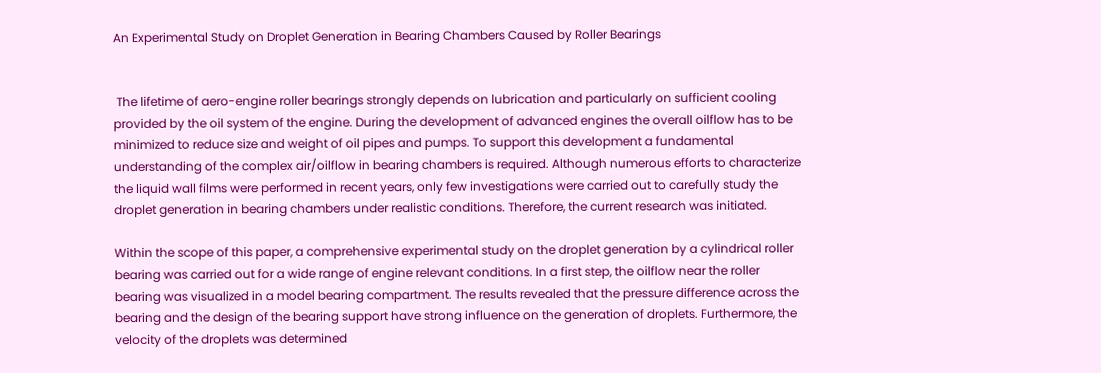An Experimental Study on Droplet Generation in Bearing Chambers Caused by Roller Bearings


 The lifetime of aero-engine roller bearings strongly depends on lubrication and particularly on sufficient cooling provided by the oil system of the engine. During the development of advanced engines the overall oilflow has to be minimized to reduce size and weight of oil pipes and pumps. To support this development a fundamental understanding of the complex air/oilflow in bearing chambers is required. Although numerous efforts to characterize the liquid wall films were performed in recent years, only few investigations were carried out to carefully study the droplet generation in bearing chambers under realistic conditions. Therefore, the current research was initiated.

Within the scope of this paper, a comprehensive experimental study on the droplet generation by a cylindrical roller bearing was carried out for a wide range of engine relevant conditions. In a first step, the oilflow near the roller bearing was visualized in a model bearing compartment. The results revealed that the pressure difference across the bearing and the design of the bearing support have strong influence on the generation of droplets. Furthermore, the velocity of the droplets was determined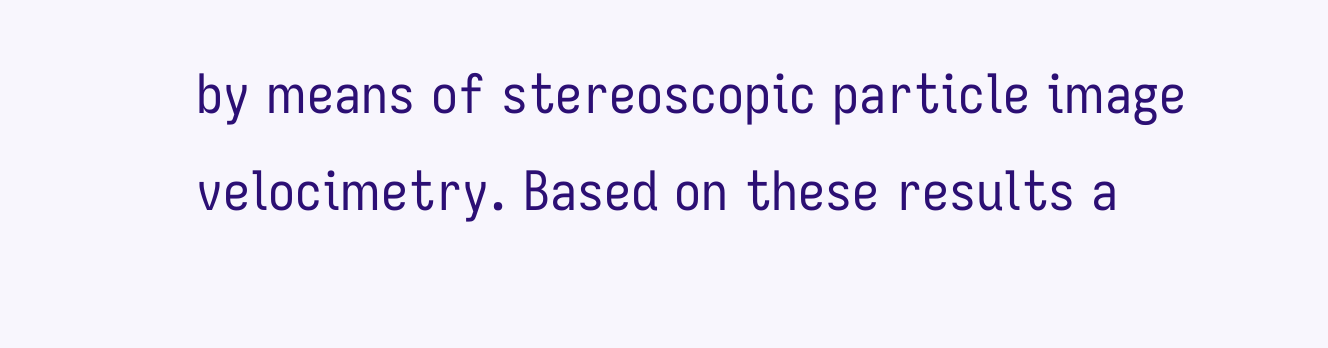by means of stereoscopic particle image velocimetry. Based on these results a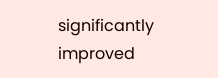significantly improved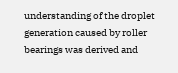understanding of the droplet generation caused by roller bearings was derived and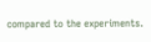compared to the experiments.